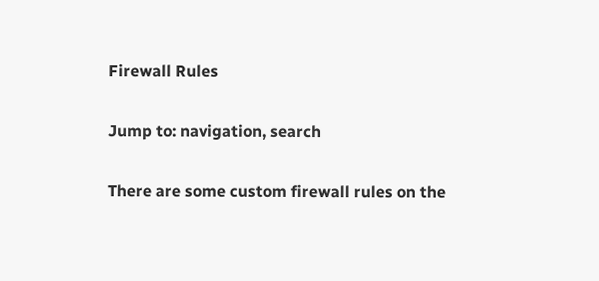Firewall Rules

Jump to: navigation, search

There are some custom firewall rules on the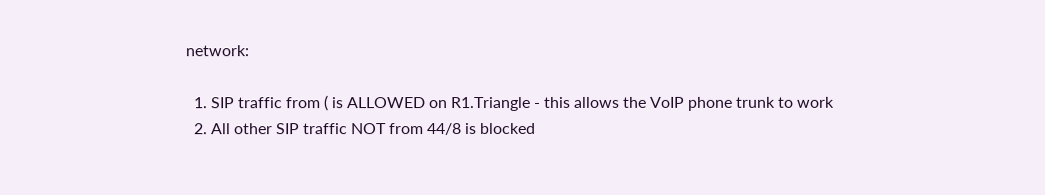network:

  1. SIP traffic from ( is ALLOWED on R1.Triangle - this allows the VoIP phone trunk to work
  2. All other SIP traffic NOT from 44/8 is blocked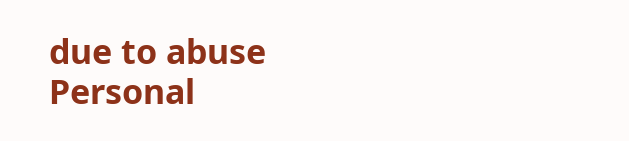due to abuse
Personal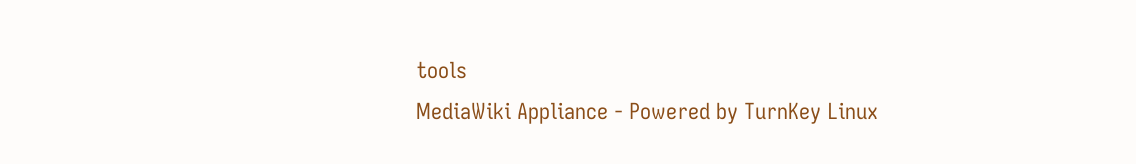tools
MediaWiki Appliance - Powered by TurnKey Linux